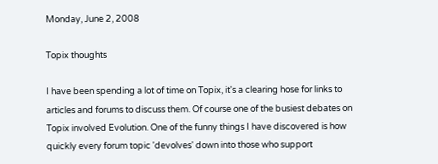Monday, June 2, 2008

Topix thoughts

I have been spending a lot of time on Topix, it's a clearing hose for links to articles and forums to discuss them. Of course one of the busiest debates on Topix involved Evolution. One of the funny things I have discovered is how quickly every forum topic 'devolves' down into those who support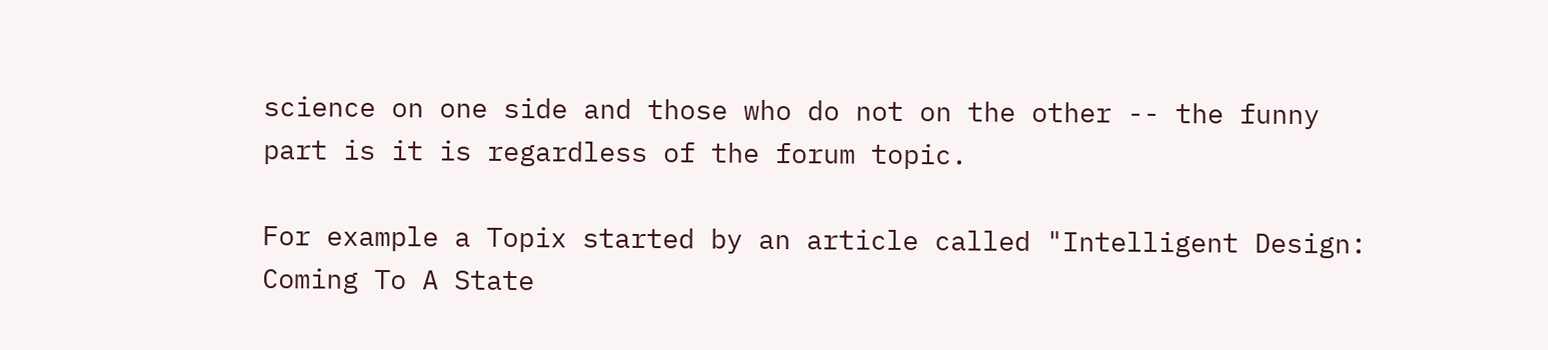science on one side and those who do not on the other -- the funny part is it is regardless of the forum topic.

For example a Topix started by an article called "Intelligent Design: Coming To A State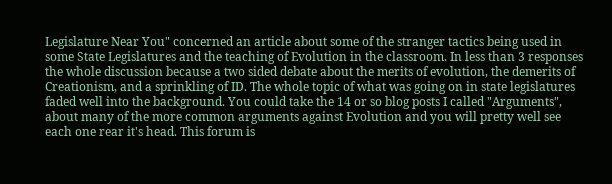Legislature Near You" concerned an article about some of the stranger tactics being used in some State Legislatures and the teaching of Evolution in the classroom. In less than 3 responses the whole discussion because a two sided debate about the merits of evolution, the demerits of Creationism, and a sprinkling of ID. The whole topic of what was going on in state legislatures faded well into the background. You could take the 14 or so blog posts I called "Arguments", about many of the more common arguments against Evolution and you will pretty well see each one rear it's head. This forum is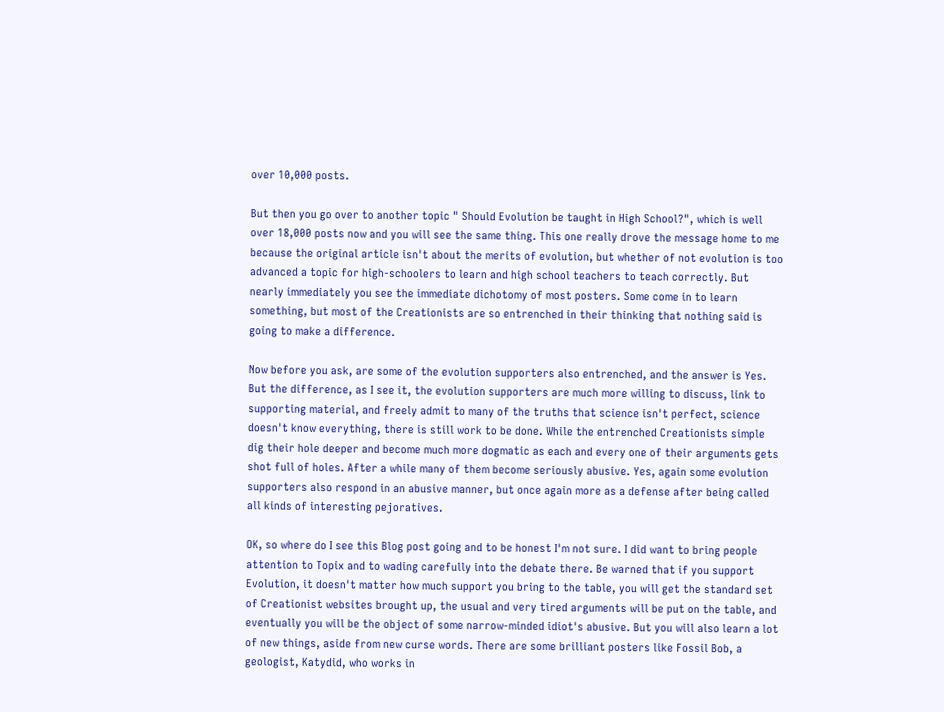over 10,000 posts.

But then you go over to another topic " Should Evolution be taught in High School?", which is well over 18,000 posts now and you will see the same thing. This one really drove the message home to me because the original article isn't about the merits of evolution, but whether of not evolution is too advanced a topic for high-schoolers to learn and high school teachers to teach correctly. But nearly immediately you see the immediate dichotomy of most posters. Some come in to learn something, but most of the Creationists are so entrenched in their thinking that nothing said is going to make a difference.

Now before you ask, are some of the evolution supporters also entrenched, and the answer is Yes. But the difference, as I see it, the evolution supporters are much more willing to discuss, link to supporting material, and freely admit to many of the truths that science isn't perfect, science doesn't know everything, there is still work to be done. While the entrenched Creationists simple dig their hole deeper and become much more dogmatic as each and every one of their arguments gets shot full of holes. After a while many of them become seriously abusive. Yes, again some evolution supporters also respond in an abusive manner, but once again more as a defense after being called all kinds of interesting pejoratives.

OK, so where do I see this Blog post going and to be honest I'm not sure. I did want to bring people attention to Topix and to wading carefully into the debate there. Be warned that if you support Evolution, it doesn't matter how much support you bring to the table, you will get the standard set of Creationist websites brought up, the usual and very tired arguments will be put on the table, and eventually you will be the object of some narrow-minded idiot's abusive. But you will also learn a lot of new things, aside from new curse words. There are some brilliant posters like Fossil Bob, a geologist, Katydid, who works in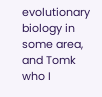evolutionary biology in some area, and Tomk who I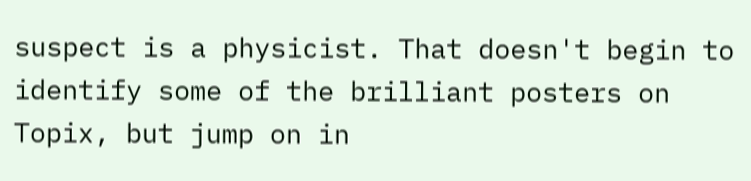suspect is a physicist. That doesn't begin to identify some of the brilliant posters on Topix, but jump on in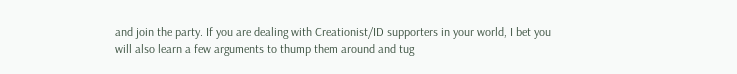and join the party. If you are dealing with Creationist/ID supporters in your world, I bet you will also learn a few arguments to thump them around and tug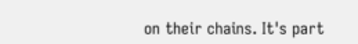on their chains. It's part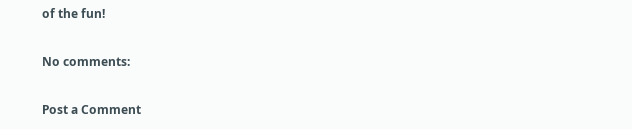of the fun!

No comments:

Post a Comment